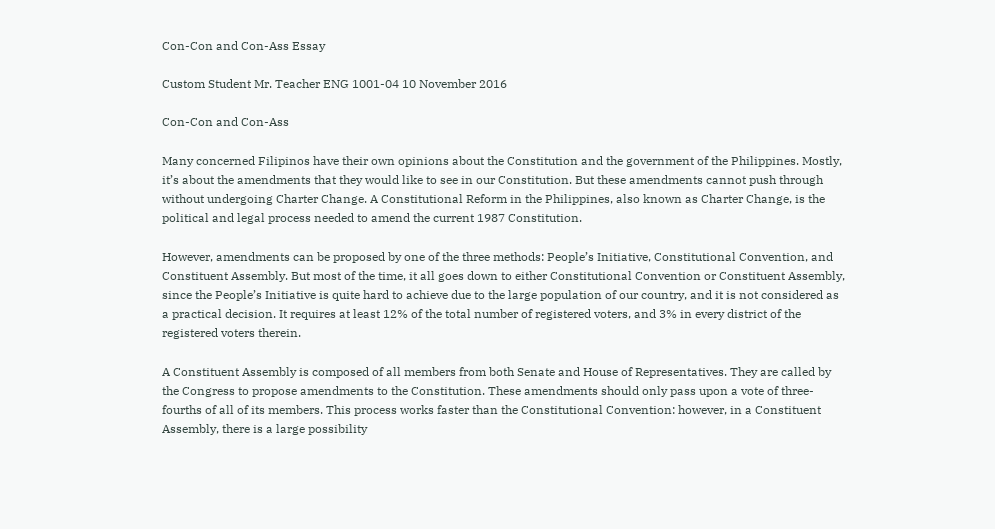Con-Con and Con-Ass Essay

Custom Student Mr. Teacher ENG 1001-04 10 November 2016

Con-Con and Con-Ass

Many concerned Filipinos have their own opinions about the Constitution and the government of the Philippines. Mostly, it’s about the amendments that they would like to see in our Constitution. But these amendments cannot push through without undergoing Charter Change. A Constitutional Reform in the Philippines, also known as Charter Change, is the political and legal process needed to amend the current 1987 Constitution.

However, amendments can be proposed by one of the three methods: People’s Initiative, Constitutional Convention, and Constituent Assembly. But most of the time, it all goes down to either Constitutional Convention or Constituent Assembly, since the People’s Initiative is quite hard to achieve due to the large population of our country, and it is not considered as a practical decision. It requires at least 12% of the total number of registered voters, and 3% in every district of the registered voters therein.

A Constituent Assembly is composed of all members from both Senate and House of Representatives. They are called by the Congress to propose amendments to the Constitution. These amendments should only pass upon a vote of three-fourths of all of its members. This process works faster than the Constitutional Convention: however, in a Constituent Assembly, there is a large possibility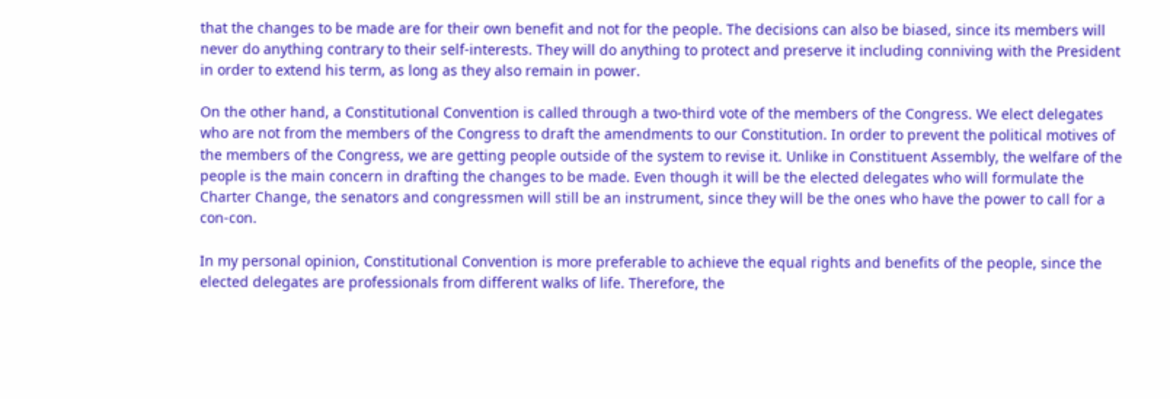that the changes to be made are for their own benefit and not for the people. The decisions can also be biased, since its members will never do anything contrary to their self-interests. They will do anything to protect and preserve it including conniving with the President in order to extend his term, as long as they also remain in power.

On the other hand, a Constitutional Convention is called through a two-third vote of the members of the Congress. We elect delegates who are not from the members of the Congress to draft the amendments to our Constitution. In order to prevent the political motives of the members of the Congress, we are getting people outside of the system to revise it. Unlike in Constituent Assembly, the welfare of the people is the main concern in drafting the changes to be made. Even though it will be the elected delegates who will formulate the Charter Change, the senators and congressmen will still be an instrument, since they will be the ones who have the power to call for a con-con.

In my personal opinion, Constitutional Convention is more preferable to achieve the equal rights and benefits of the people, since the elected delegates are professionals from different walks of life. Therefore, the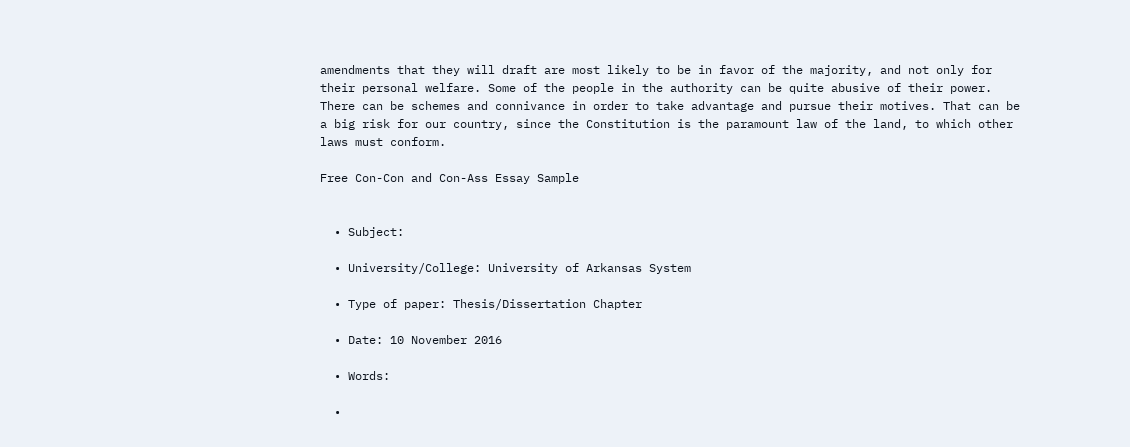amendments that they will draft are most likely to be in favor of the majority, and not only for their personal welfare. Some of the people in the authority can be quite abusive of their power. There can be schemes and connivance in order to take advantage and pursue their motives. That can be a big risk for our country, since the Constitution is the paramount law of the land, to which other laws must conform.

Free Con-Con and Con-Ass Essay Sample


  • Subject:

  • University/College: University of Arkansas System

  • Type of paper: Thesis/Dissertation Chapter

  • Date: 10 November 2016

  • Words:

  •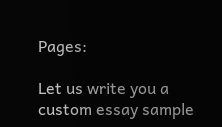Pages:

Let us write you a custom essay sample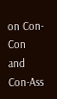on Con-Con and Con-Ass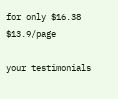for only $16.38 $13.9/page

your testimonials